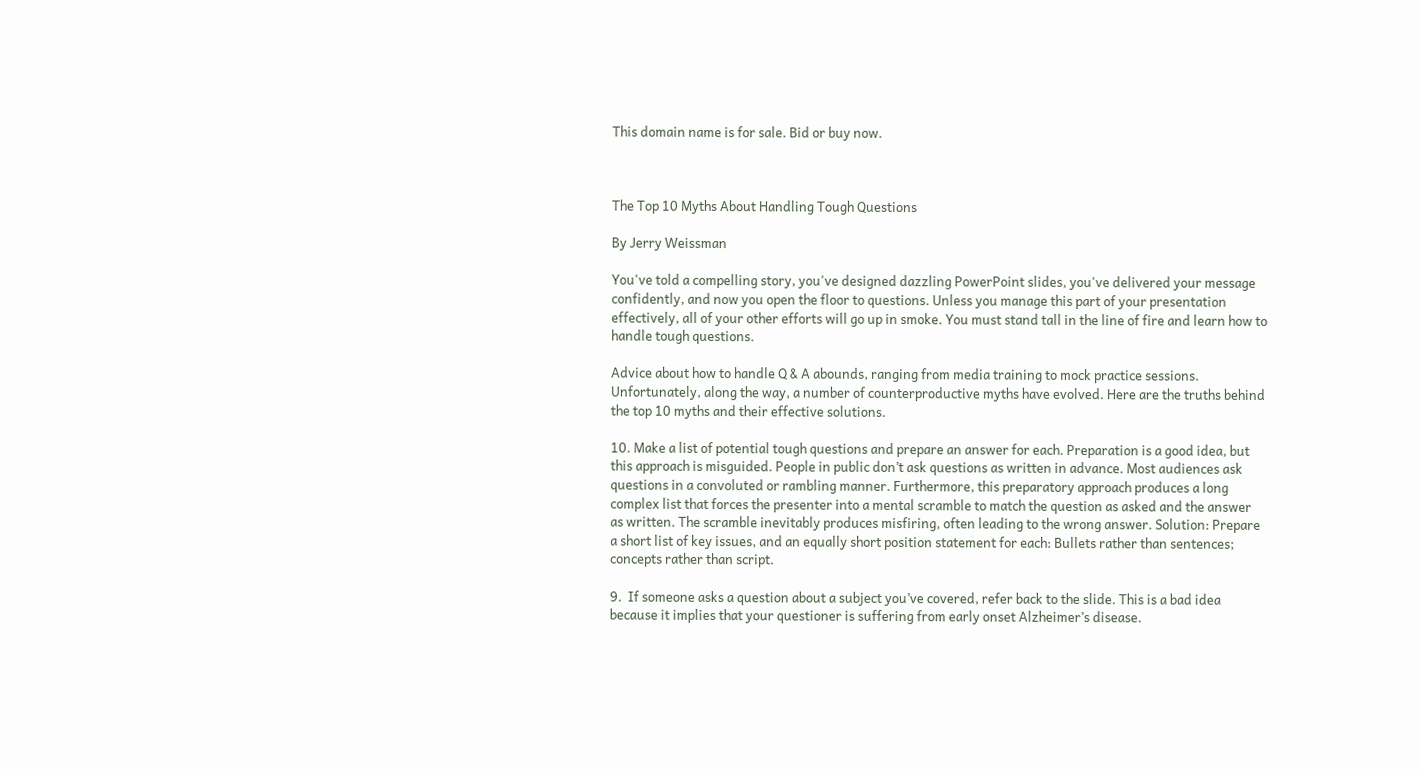This domain name is for sale. Bid or buy now.



The Top 10 Myths About Handling Tough Questions

By Jerry Weissman

You've told a compelling story, you've designed dazzling PowerPoint slides, you've delivered your message confidently, and now you open the floor to questions. Unless you manage this part of your presentation effectively, all of your other efforts will go up in smoke. You must stand tall in the line of fire and learn how to handle tough questions.

Advice about how to handle Q & A abounds, ranging from media training to mock practice sessions. Unfortunately, along the way, a number of counterproductive myths have evolved. Here are the truths behind the top 10 myths and their effective solutions.

10. Make a list of potential tough questions and prepare an answer for each. Preparation is a good idea, but this approach is misguided. People in public don’t ask questions as written in advance. Most audiences ask questions in a convoluted or rambling manner. Furthermore, this preparatory approach produces a long complex list that forces the presenter into a mental scramble to match the question as asked and the answer as written. The scramble inevitably produces misfiring, often leading to the wrong answer. Solution: Prepare a short list of key issues, and an equally short position statement for each: Bullets rather than sentences; concepts rather than script.

9.  If someone asks a question about a subject you’ve covered, refer back to the slide. This is a bad idea because it implies that your questioner is suffering from early onset Alzheimer’s disease.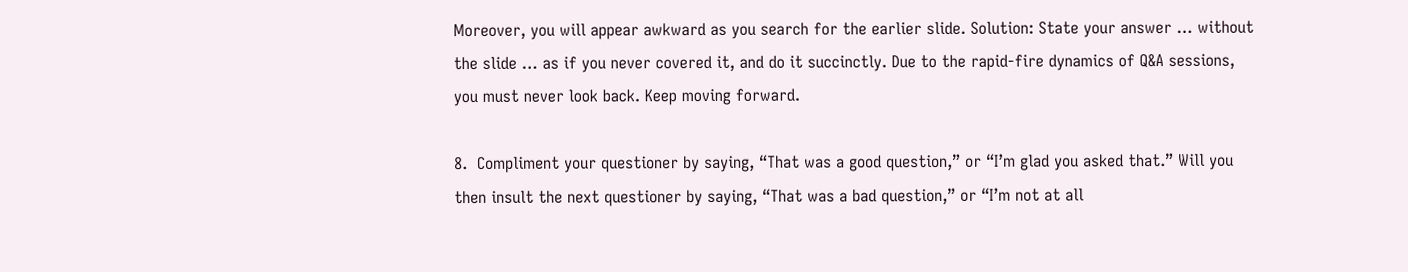Moreover, you will appear awkward as you search for the earlier slide. Solution: State your answer … without the slide … as if you never covered it, and do it succinctly. Due to the rapid-fire dynamics of Q&A sessions, you must never look back. Keep moving forward.

8.  Compliment your questioner by saying, “That was a good question,” or “I’m glad you asked that.” Will you then insult the next questioner by saying, “That was a bad question,” or “I’m not at all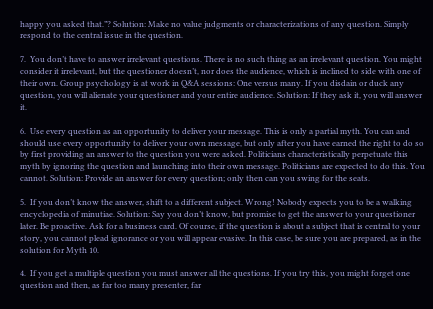happy you asked that.”? Solution: Make no value judgments or characterizations of any question. Simply respond to the central issue in the question.

7.  You don’t have to answer irrelevant questions. There is no such thing as an irrelevant question. You might consider it irrelevant, but the questioner doesn’t, nor does the audience, which is inclined to side with one of their own. Group psychology is at work in Q&A sessions: One versus many. If you disdain or duck any question, you will alienate your questioner and your entire audience. Solution: If they ask it, you will answer it.

6.  Use every question as an opportunity to deliver your message. This is only a partial myth. You can and should use every opportunity to deliver your own message, but only after you have earned the right to do so by first providing an answer to the question you were asked. Politicians characteristically perpetuate this myth by ignoring the question and launching into their own message. Politicians are expected to do this. You cannot. Solution: Provide an answer for every question; only then can you swing for the seats.

5.  If you don’t know the answer, shift to a different subject. Wrong! Nobody expects you to be a walking encyclopedia of minutiae. Solution: Say you don’t know, but promise to get the answer to your questioner later. Be proactive. Ask for a business card. Of course, if the question is about a subject that is central to your story, you cannot plead ignorance or you will appear evasive. In this case, be sure you are prepared, as in the solution for Myth 10.

4.  If you get a multiple question you must answer all the questions. If you try this, you might forget one question and then, as far too many presenter, far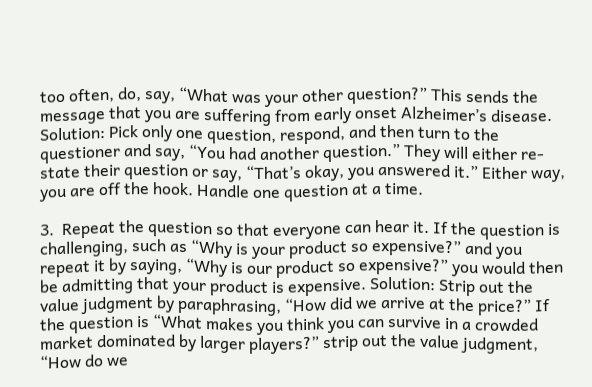too often, do, say, “What was your other question?” This sends the message that you are suffering from early onset Alzheimer’s disease. Solution: Pick only one question, respond, and then turn to the questioner and say, “You had another question.” They will either re-state their question or say, “That’s okay, you answered it.” Either way, you are off the hook. Handle one question at a time.

3.  Repeat the question so that everyone can hear it. If the question is challenging, such as “Why is your product so expensive?” and you repeat it by saying, “Why is our product so expensive?” you would then be admitting that your product is expensive. Solution: Strip out the value judgment by paraphrasing, “How did we arrive at the price?” If the question is “What makes you think you can survive in a crowded market dominated by larger players?” strip out the value judgment, “How do we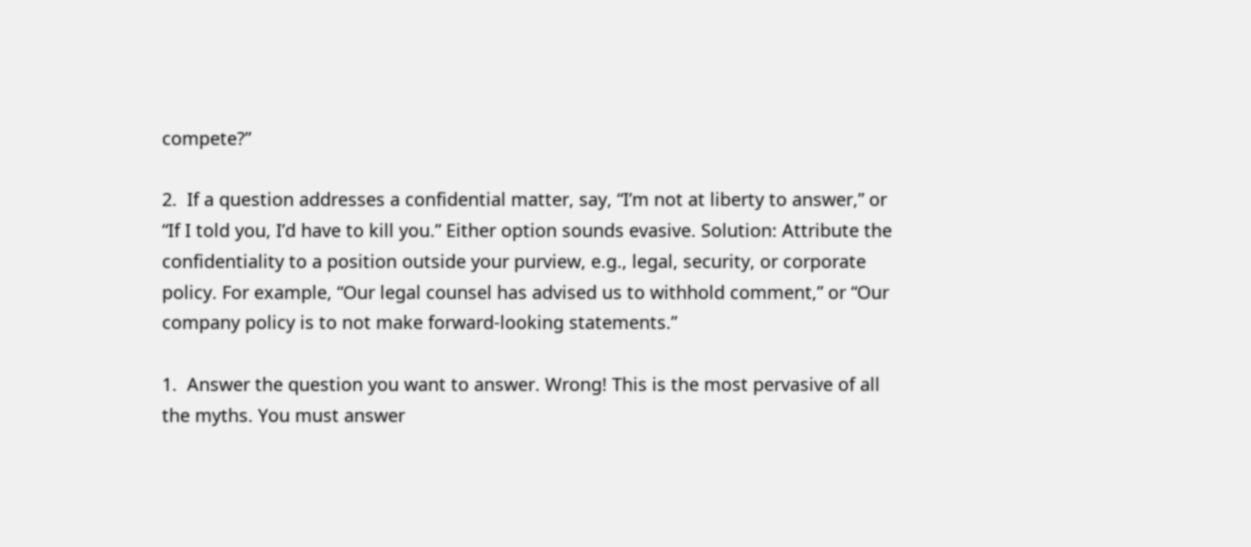compete?”

2.  If a question addresses a confidential matter, say, “I’m not at liberty to answer,” or “If I told you, I’d have to kill you.” Either option sounds evasive. Solution: Attribute the confidentiality to a position outside your purview, e.g., legal, security, or corporate policy. For example, “Our legal counsel has advised us to withhold comment,” or “Our company policy is to not make forward-looking statements.”

1.  Answer the question you want to answer. Wrong! This is the most pervasive of all the myths. You must answer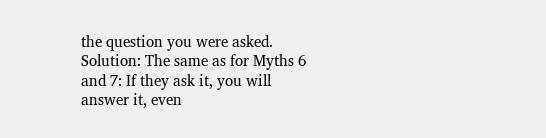the question you were asked. Solution: The same as for Myths 6 and 7: If they ask it, you will answer it, even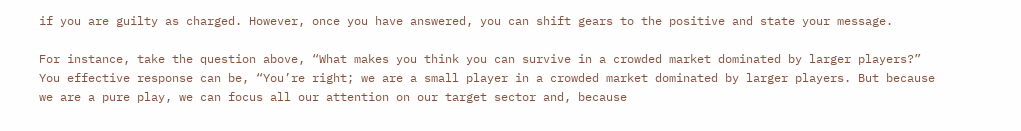if you are guilty as charged. However, once you have answered, you can shift gears to the positive and state your message.

For instance, take the question above, “What makes you think you can survive in a crowded market dominated by larger players?” You effective response can be, “You’re right; we are a small player in a crowded market dominated by larger players. But because we are a pure play, we can focus all our attention on our target sector and, because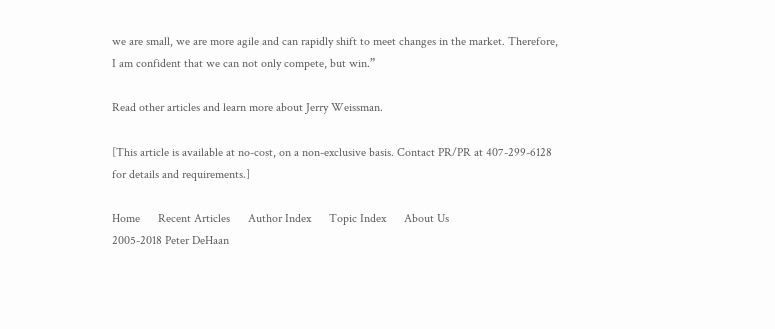we are small, we are more agile and can rapidly shift to meet changes in the market. Therefore, I am confident that we can not only compete, but win.”

Read other articles and learn more about Jerry Weissman.

[This article is available at no-cost, on a non-exclusive basis. Contact PR/PR at 407-299-6128 for details and requirements.]

Home      Recent Articles      Author Index      Topic Index      About Us
2005-2018 Peter DeHaan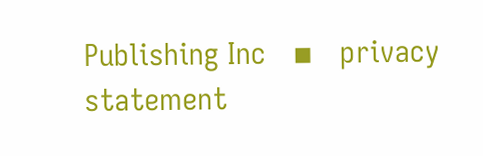Publishing Inc   ▪   privacy statement